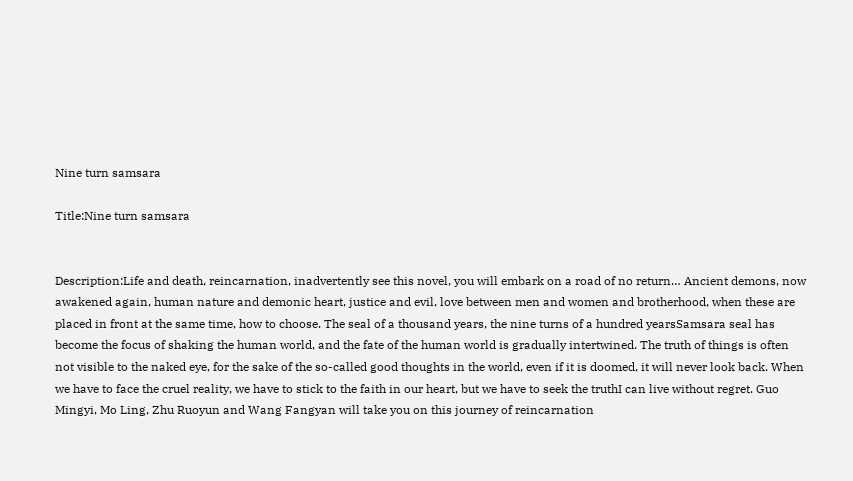Nine turn samsara

Title:Nine turn samsara


Description:Life and death, reincarnation, inadvertently see this novel, you will embark on a road of no return… Ancient demons, now awakened again, human nature and demonic heart, justice and evil, love between men and women and brotherhood, when these are placed in front at the same time, how to choose. The seal of a thousand years, the nine turns of a hundred yearsSamsara seal has become the focus of shaking the human world, and the fate of the human world is gradually intertwined. The truth of things is often not visible to the naked eye, for the sake of the so-called good thoughts in the world, even if it is doomed, it will never look back. When we have to face the cruel reality, we have to stick to the faith in our heart, but we have to seek the truthI can live without regret. Guo Mingyi, Mo Ling, Zhu Ruoyun and Wang Fangyan will take you on this journey of reincarnation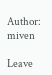Author: miven

Leave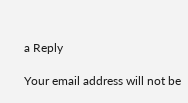a Reply

Your email address will not be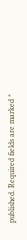published. Required fields are marked *